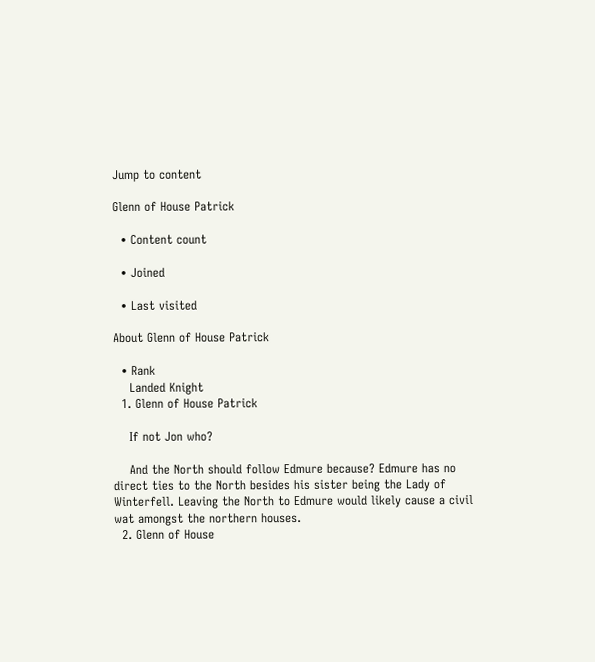Jump to content

Glenn of House Patrick

  • Content count

  • Joined

  • Last visited

About Glenn of House Patrick

  • Rank
    Landed Knight
  1. Glenn of House Patrick

    If not Jon who?

    And the North should follow Edmure because? Edmure has no direct ties to the North besides his sister being the Lady of Winterfell. Leaving the North to Edmure would likely cause a civil wat amongst the northern houses.
  2. Glenn of House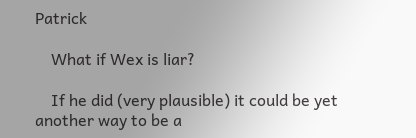Patrick

    What if Wex is liar?

    If he did (very plausible) it could be yet another way to be a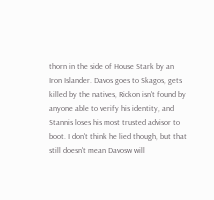thorn in the side of House Stark by an Iron Islander. Davos goes to Skagos, gets killed by the natives, Rickon isn't found by anyone able to verify his identity, and Stannis loses his most trusted advisor to boot. I don't think he lied though, but that still doesn't mean Davosw will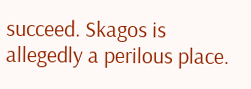succeed. Skagos is allegedly a perilous place.